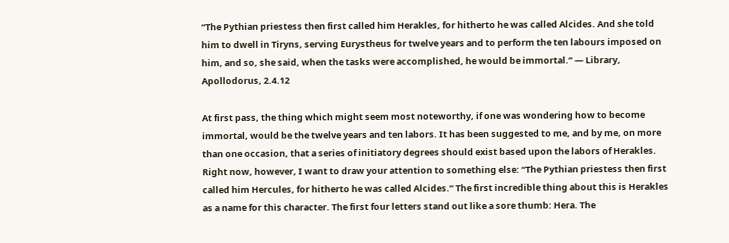“The Pythian priestess then first called him Herakles, for hitherto he was called Alcides. And she told him to dwell in Tiryns, serving Eurystheus for twelve years and to perform the ten labours imposed on him, and so, she said, when the tasks were accomplished, he would be immortal.” — Library, Apollodorus, 2.4.12

At first pass, the thing which might seem most noteworthy, if one was wondering how to become immortal, would be the twelve years and ten labors. It has been suggested to me, and by me, on more than one occasion, that a series of initiatory degrees should exist based upon the labors of Herakles. Right now, however, I want to draw your attention to something else: “The Pythian priestess then first called him Hercules, for hitherto he was called Alcides.” The first incredible thing about this is Herakles as a name for this character. The first four letters stand out like a sore thumb: Hera. The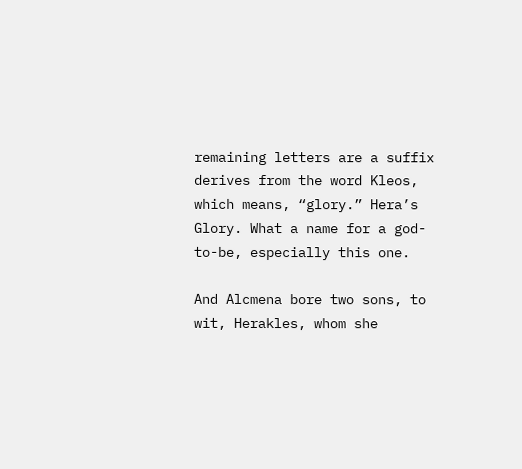remaining letters are a suffix derives from the word Kleos, which means, “glory.” Hera’s Glory. What a name for a god-to-be, especially this one.

And Alcmena bore two sons, to wit, Herakles, whom she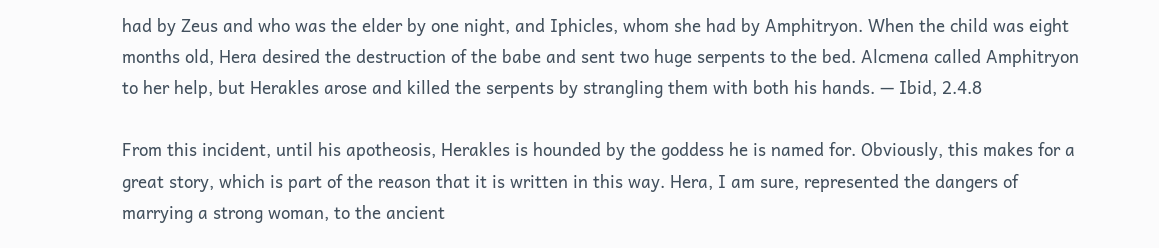had by Zeus and who was the elder by one night, and Iphicles, whom she had by Amphitryon. When the child was eight months old, Hera desired the destruction of the babe and sent two huge serpents to the bed. Alcmena called Amphitryon to her help, but Herakles arose and killed the serpents by strangling them with both his hands. — Ibid, 2.4.8

From this incident, until his apotheosis, Herakles is hounded by the goddess he is named for. Obviously, this makes for a great story, which is part of the reason that it is written in this way. Hera, I am sure, represented the dangers of marrying a strong woman, to the ancient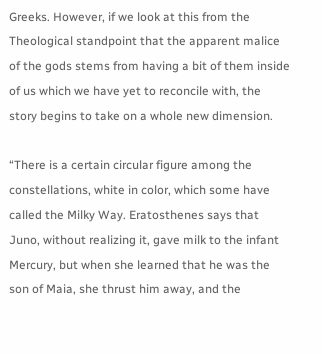Greeks. However, if we look at this from the Theological standpoint that the apparent malice of the gods stems from having a bit of them inside of us which we have yet to reconcile with, the story begins to take on a whole new dimension.

“There is a certain circular figure among the constellations, white in color, which some have called the Milky Way. Eratosthenes says that Juno, without realizing it, gave milk to the infant Mercury, but when she learned that he was the son of Maia, she thrust him away, and the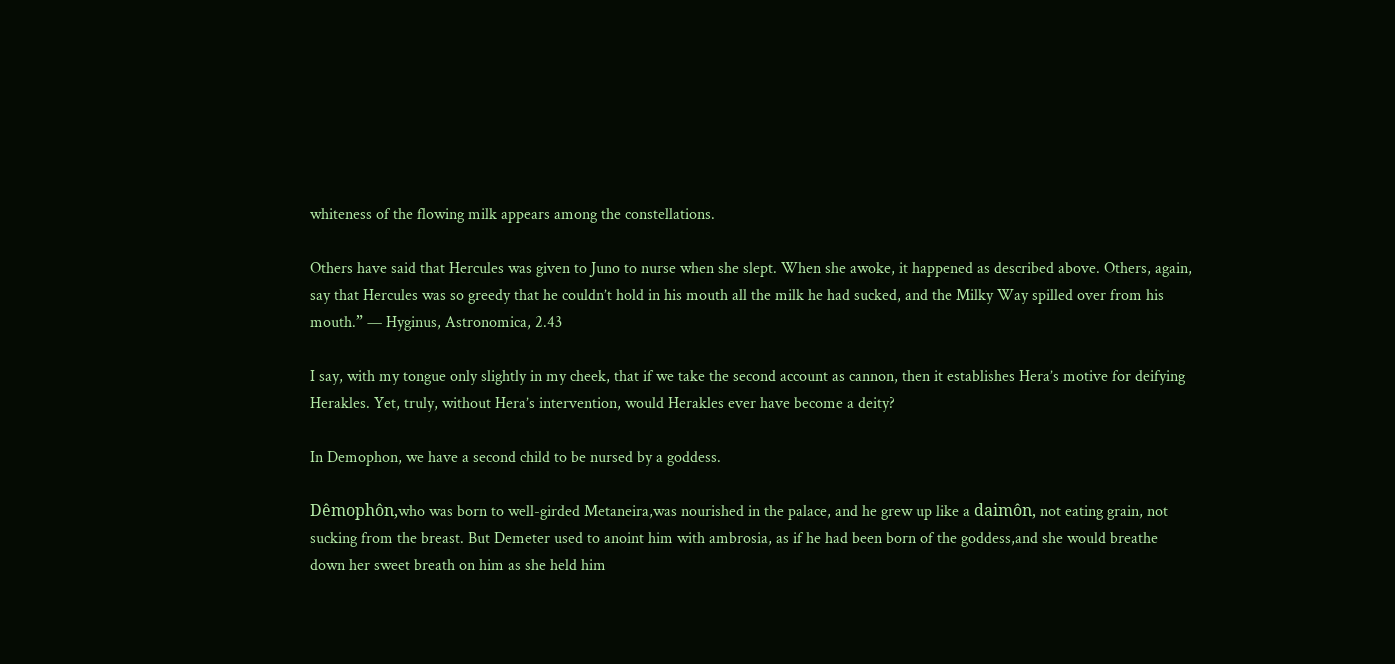whiteness of the flowing milk appears among the constellations.

Others have said that Hercules was given to Juno to nurse when she slept. When she awoke, it happened as described above. Others, again, say that Hercules was so greedy that he couldn’t hold in his mouth all the milk he had sucked, and the Milky Way spilled over from his mouth.” — Hyginus, Astronomica, 2.43

I say, with my tongue only slightly in my cheek, that if we take the second account as cannon, then it establishes Hera’s motive for deifying Herakles. Yet, truly, without Hera’s intervention, would Herakles ever have become a deity?

In Demophon, we have a second child to be nursed by a goddess.

Dêmophôn,who was born to well-girded Metaneira,was nourished in the palace, and he grew up like a daimôn, not eating grain, not sucking from the breast. But Demeter used to anoint him with ambrosia, as if he had been born of the goddess,and she would breathe down her sweet breath on him as she held him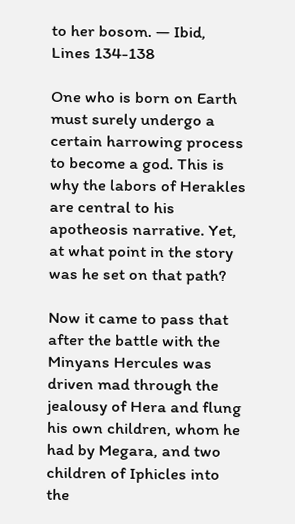to her bosom. — Ibid, Lines 134-138

One who is born on Earth must surely undergo a certain harrowing process to become a god. This is why the labors of Herakles are central to his apotheosis narrative. Yet, at what point in the story was he set on that path?

Now it came to pass that after the battle with the Minyans Hercules was driven mad through the jealousy of Hera and flung his own children, whom he had by Megara, and two children of Iphicles into the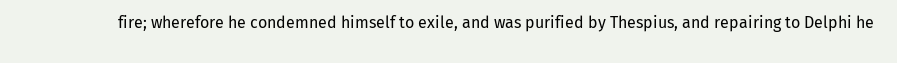fire; wherefore he condemned himself to exile, and was purified by Thespius, and repairing to Delphi he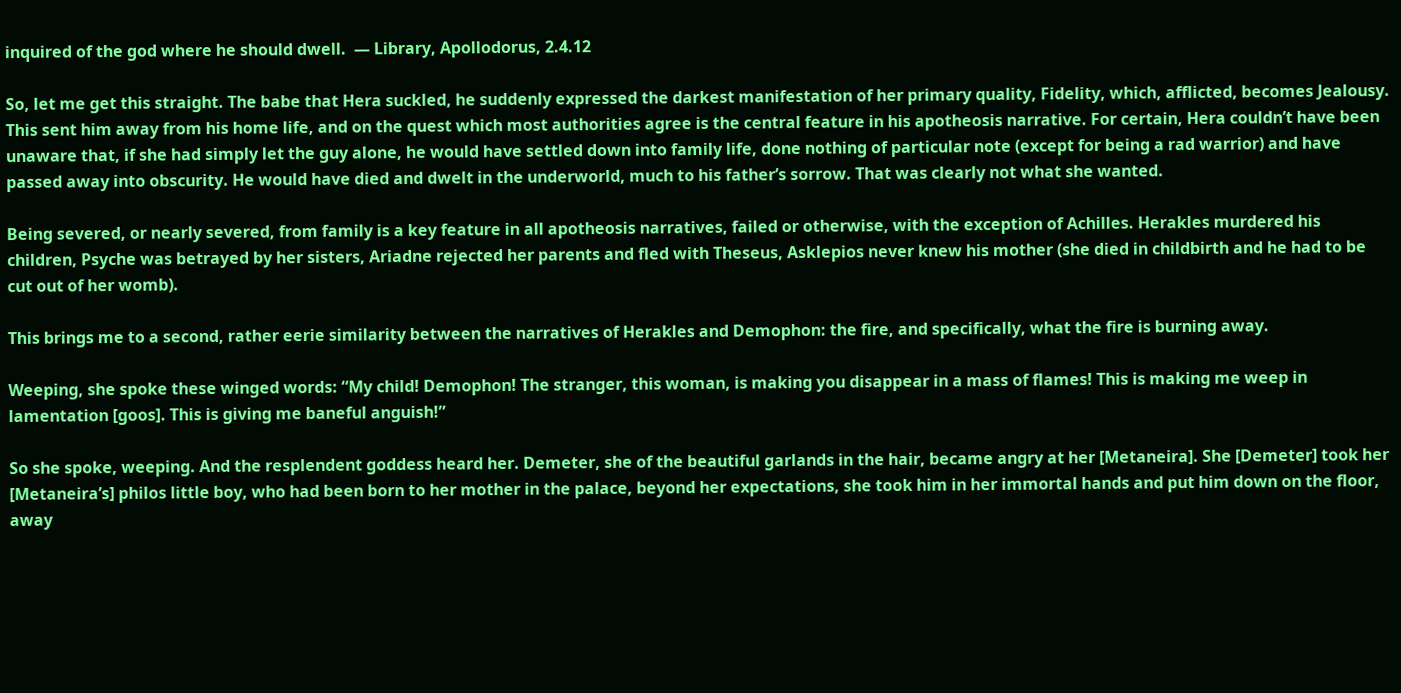inquired of the god where he should dwell.  — Library, Apollodorus, 2.4.12

So, let me get this straight. The babe that Hera suckled, he suddenly expressed the darkest manifestation of her primary quality, Fidelity, which, afflicted, becomes Jealousy. This sent him away from his home life, and on the quest which most authorities agree is the central feature in his apotheosis narrative. For certain, Hera couldn’t have been unaware that, if she had simply let the guy alone, he would have settled down into family life, done nothing of particular note (except for being a rad warrior) and have passed away into obscurity. He would have died and dwelt in the underworld, much to his father’s sorrow. That was clearly not what she wanted.

Being severed, or nearly severed, from family is a key feature in all apotheosis narratives, failed or otherwise, with the exception of Achilles. Herakles murdered his children, Psyche was betrayed by her sisters, Ariadne rejected her parents and fled with Theseus, Asklepios never knew his mother (she died in childbirth and he had to be cut out of her womb).

This brings me to a second, rather eerie similarity between the narratives of Herakles and Demophon: the fire, and specifically, what the fire is burning away.

Weeping, she spoke these winged words: “My child! Demophon! The stranger, this woman, is making you disappear in a mass of flames! This is making me weep in lamentation [goos]. This is giving me baneful anguish!”

So she spoke, weeping. And the resplendent goddess heard her. Demeter, she of the beautiful garlands in the hair, became angry at her [Metaneira]. She [Demeter] took her [Metaneira’s] philos little boy, who had been born to her mother in the palace, beyond her expectations, she took him in her immortal hands and put him down on the floor, away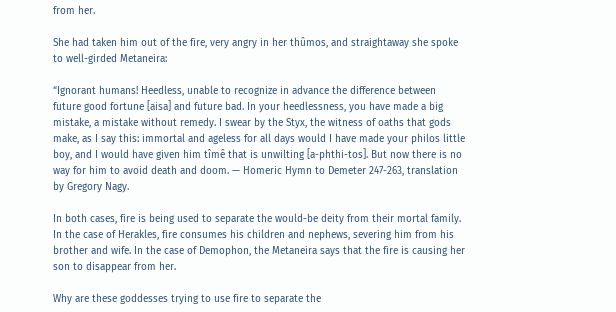from her.

She had taken him out of the fire, very angry in her thûmos, and straightaway she spoke to well-girded Metaneira:

“Ignorant humans! Heedless, unable to recognize in advance the difference between future good fortune [aisa] and future bad. In your heedlessness, you have made a big mistake, a mistake without remedy. I swear by the Styx, the witness of oaths that gods make, as I say this: immortal and ageless for all days would I have made your philos little boy, and I would have given him tîmê that is unwilting [a-phthi-tos]. But now there is no way for him to avoid death and doom. — Homeric Hymn to Demeter 247-263, translation by Gregory Nagy.

In both cases, fire is being used to separate the would-be deity from their mortal family. In the case of Herakles, fire consumes his children and nephews, severing him from his brother and wife. In the case of Demophon, the Metaneira says that the fire is causing her son to disappear from her.

Why are these goddesses trying to use fire to separate the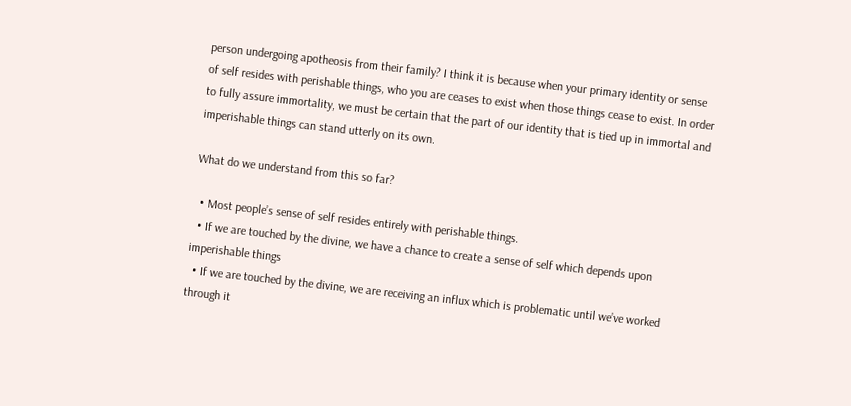person undergoing apotheosis from their family? I think it is because when your primary identity or sense of self resides with perishable things, who you are ceases to exist when those things cease to exist. In order to fully assure immortality, we must be certain that the part of our identity that is tied up in immortal and imperishable things can stand utterly on its own.

What do we understand from this so far?

  • Most people’s sense of self resides entirely with perishable things.
  • If we are touched by the divine, we have a chance to create a sense of self which depends upon imperishable things
  • If we are touched by the divine, we are receiving an influx which is problematic until we’ve worked through it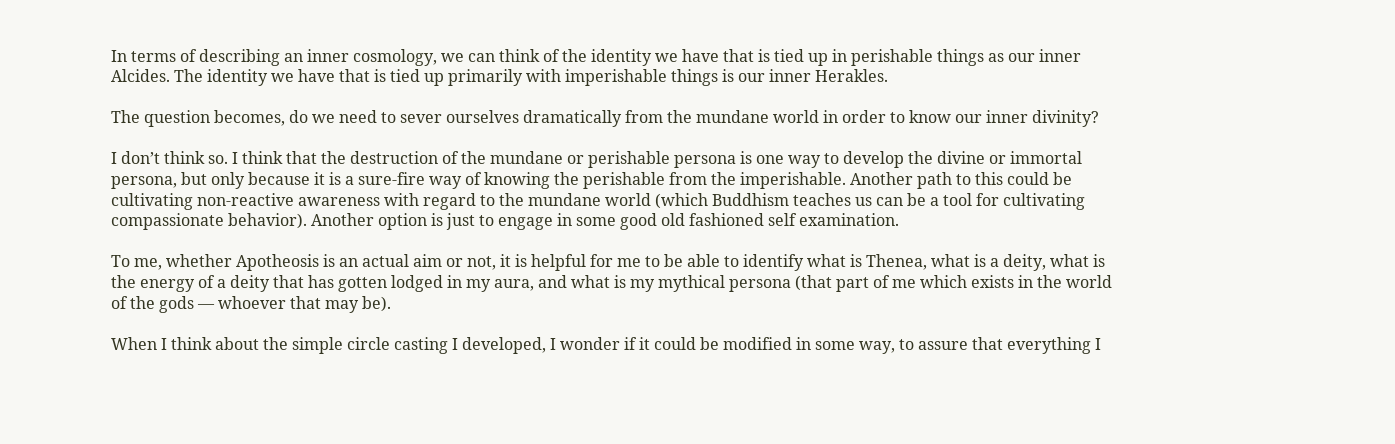In terms of describing an inner cosmology, we can think of the identity we have that is tied up in perishable things as our inner Alcides. The identity we have that is tied up primarily with imperishable things is our inner Herakles.

The question becomes, do we need to sever ourselves dramatically from the mundane world in order to know our inner divinity?

I don’t think so. I think that the destruction of the mundane or perishable persona is one way to develop the divine or immortal persona, but only because it is a sure-fire way of knowing the perishable from the imperishable. Another path to this could be cultivating non-reactive awareness with regard to the mundane world (which Buddhism teaches us can be a tool for cultivating compassionate behavior). Another option is just to engage in some good old fashioned self examination.

To me, whether Apotheosis is an actual aim or not, it is helpful for me to be able to identify what is Thenea, what is a deity, what is the energy of a deity that has gotten lodged in my aura, and what is my mythical persona (that part of me which exists in the world of the gods — whoever that may be).

When I think about the simple circle casting I developed, I wonder if it could be modified in some way, to assure that everything I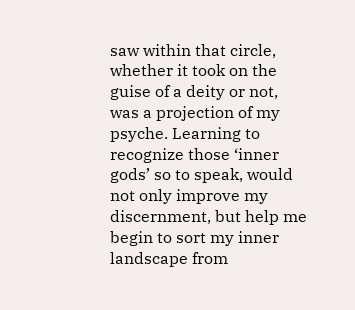saw within that circle, whether it took on the guise of a deity or not, was a projection of my psyche. Learning to recognize those ‘inner gods’ so to speak, would not only improve my discernment, but help me begin to sort my inner landscape from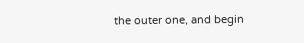the outer one, and begin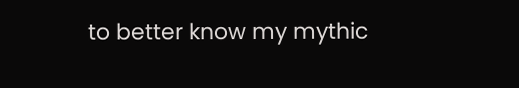to better know my mythic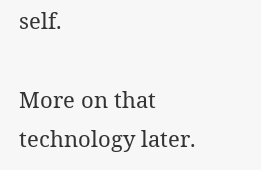self.

More on that technology later.